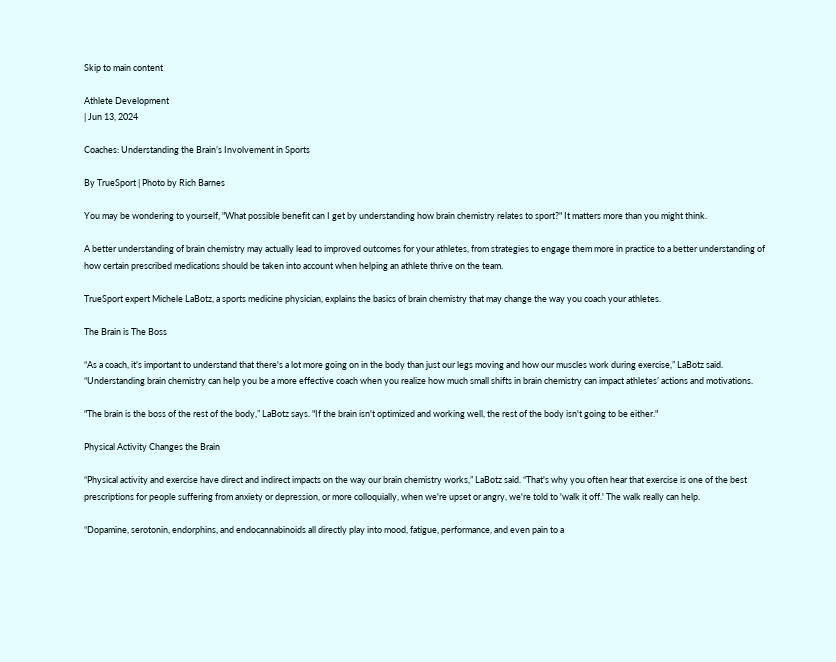Skip to main content

Athlete Development
| Jun 13, 2024

Coaches: Understanding the Brain’s Involvement in Sports

By TrueSport | Photo by Rich Barnes

You may be wondering to yourself, "What possible benefit can I get by understanding how brain chemistry relates to sport?" It matters more than you might think.

A better understanding of brain chemistry may actually lead to improved outcomes for your athletes, from strategies to engage them more in practice to a better understanding of how certain prescribed medications should be taken into account when helping an athlete thrive on the team.

TrueSport expert Michele LaBotz, a sports medicine physician, explains the basics of brain chemistry that may change the way you coach your athletes.

The Brain is The Boss

“As a coach, it's important to understand that there's a lot more going on in the body than just our legs moving and how our muscles work during exercise,” LaBotz said. “Understanding brain chemistry can help you be a more effective coach when you realize how much small shifts in brain chemistry can impact athletes’ actions and motivations.

"The brain is the boss of the rest of the body,” LaBotz says. "If the brain isn't optimized and working well, the rest of the body isn't going to be either."

Physical Activity Changes the Brain

“Physical activity and exercise have direct and indirect impacts on the way our brain chemistry works,” LaBotz said. “That's why you often hear that exercise is one of the best prescriptions for people suffering from anxiety or depression, or more colloquially, when we're upset or angry, we're told to 'walk it off.' The walk really can help.

“Dopamine, serotonin, endorphins, and endocannabinoids all directly play into mood, fatigue, performance, and even pain to a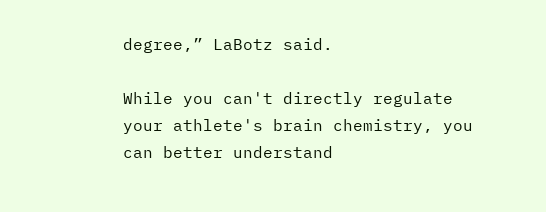degree,” LaBotz said.

While you can't directly regulate your athlete's brain chemistry, you can better understand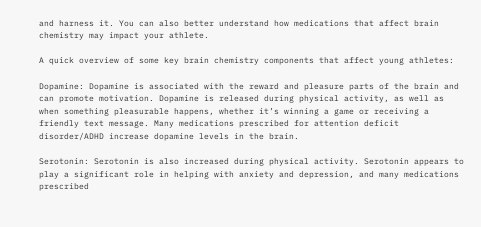and harness it. You can also better understand how medications that affect brain chemistry may impact your athlete.

A quick overview of some key brain chemistry components that affect young athletes:

Dopamine: Dopamine is associated with the reward and pleasure parts of the brain and can promote motivation. Dopamine is released during physical activity, as well as when something pleasurable happens, whether it’s winning a game or receiving a friendly text message. Many medications prescribed for attention deficit disorder/ADHD increase dopamine levels in the brain.

Serotonin: Serotonin is also increased during physical activity. Serotonin appears to play a significant role in helping with anxiety and depression, and many medications prescribed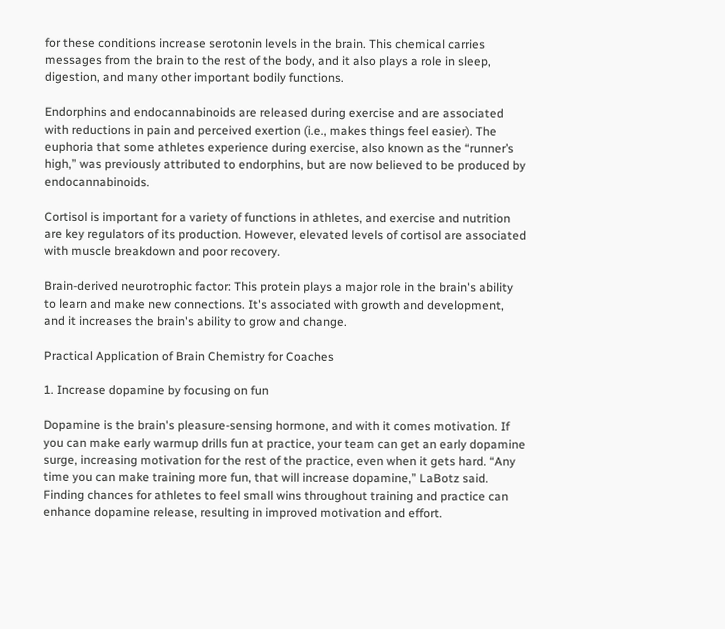for these conditions increase serotonin levels in the brain. This chemical carries messages from the brain to the rest of the body, and it also plays a role in sleep, digestion, and many other important bodily functions.

Endorphins and endocannabinoids are released during exercise and are associated with reductions in pain and perceived exertion (i.e., makes things feel easier). The euphoria that some athletes experience during exercise, also known as the “runner’s high,” was previously attributed to endorphins, but are now believed to be produced by endocannabinoids.

Cortisol is important for a variety of functions in athletes, and exercise and nutrition are key regulators of its production. However, elevated levels of cortisol are associated with muscle breakdown and poor recovery.

Brain-derived neurotrophic factor: This protein plays a major role in the brain's ability to learn and make new connections. It's associated with growth and development, and it increases the brain's ability to grow and change.

Practical Application of Brain Chemistry for Coaches

1. Increase dopamine by focusing on fun

Dopamine is the brain's pleasure-sensing hormone, and with it comes motivation. If you can make early warmup drills fun at practice, your team can get an early dopamine surge, increasing motivation for the rest of the practice, even when it gets hard. “Any time you can make training more fun, that will increase dopamine,” LaBotz said. Finding chances for athletes to feel small wins throughout training and practice can enhance dopamine release, resulting in improved motivation and effort.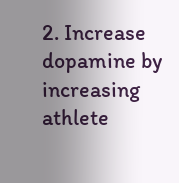2. Increase dopamine by increasing athlete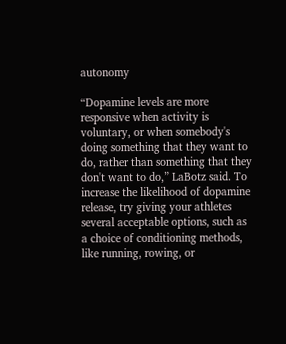autonomy

“Dopamine levels are more responsive when activity is voluntary, or when somebody's doing something that they want to do, rather than something that they don't want to do,” LaBotz said. To increase the likelihood of dopamine release, try giving your athletes several acceptable options, such as a choice of conditioning methods, like running, rowing, or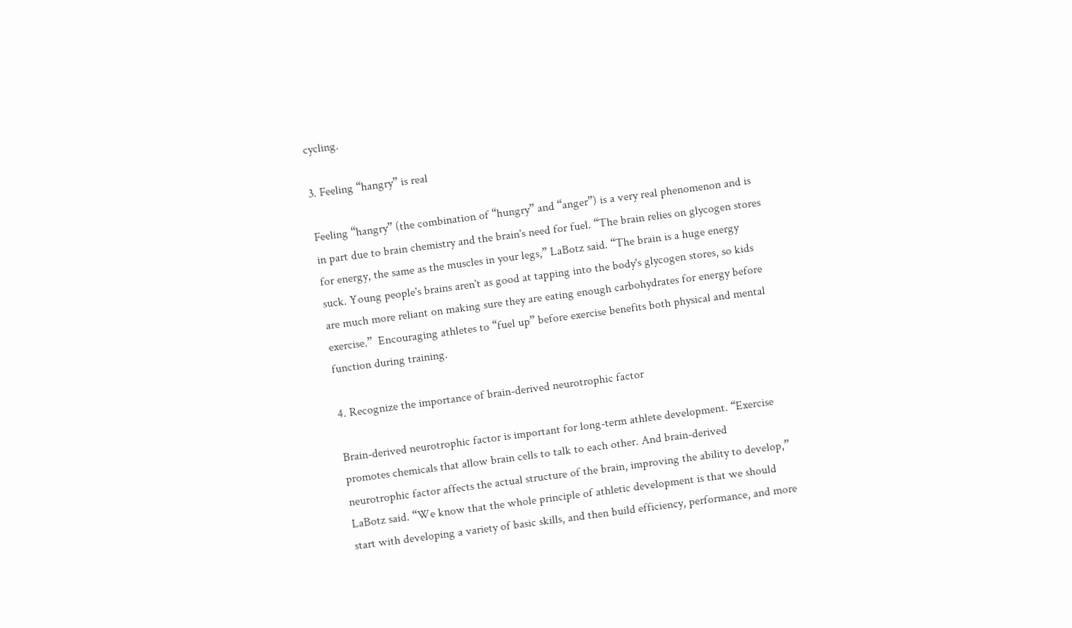cycling.

3. Feeling “hangry” is real

Feeling “hangry” (the combination of “hungry” and “anger”) is a very real phenomenon and is in part due to brain chemistry and the brain's need for fuel. “The brain relies on glycogen stores for energy, the same as the muscles in your legs,” LaBotz said. “The brain is a huge energy suck. Young people's brains aren't as good at tapping into the body's glycogen stores, so kids are much more reliant on making sure they are eating enough carbohydrates for energy before exercise.”  Encouraging athletes to “fuel up” before exercise benefits both physical and mental function during training.

4. Recognize the importance of brain-derived neurotrophic factor

Brain-derived neurotrophic factor is important for long-term athlete development. “Exercise promotes chemicals that allow brain cells to talk to each other. And brain-derived neurotrophic factor affects the actual structure of the brain, improving the ability to develop,” LaBotz said. “We know that the whole principle of athletic development is that we should start with developing a variety of basic skills, and then build efficiency, performance, and more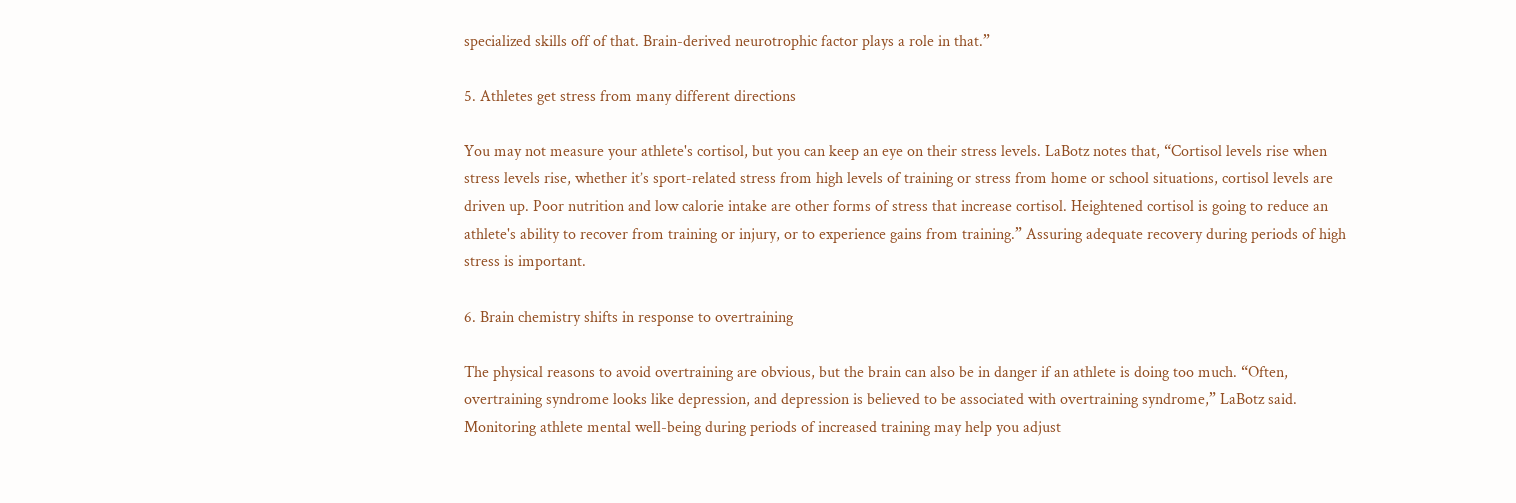specialized skills off of that. Brain-derived neurotrophic factor plays a role in that.”

5. Athletes get stress from many different directions

You may not measure your athlete's cortisol, but you can keep an eye on their stress levels. LaBotz notes that, “Cortisol levels rise when stress levels rise, whether it’s sport-related stress from high levels of training or stress from home or school situations, cortisol levels are driven up. Poor nutrition and low calorie intake are other forms of stress that increase cortisol. Heightened cortisol is going to reduce an athlete's ability to recover from training or injury, or to experience gains from training.” Assuring adequate recovery during periods of high stress is important.

6. Brain chemistry shifts in response to overtraining

The physical reasons to avoid overtraining are obvious, but the brain can also be in danger if an athlete is doing too much. “Often, overtraining syndrome looks like depression, and depression is believed to be associated with overtraining syndrome,” LaBotz said. Monitoring athlete mental well-being during periods of increased training may help you adjust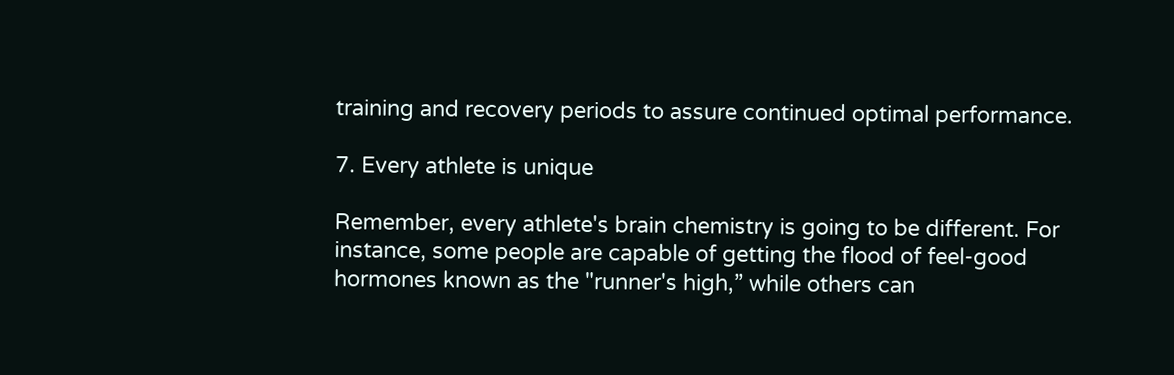training and recovery periods to assure continued optimal performance.

7. Every athlete is unique

Remember, every athlete's brain chemistry is going to be different. For instance, some people are capable of getting the flood of feel-good hormones known as the "runner's high,” while others can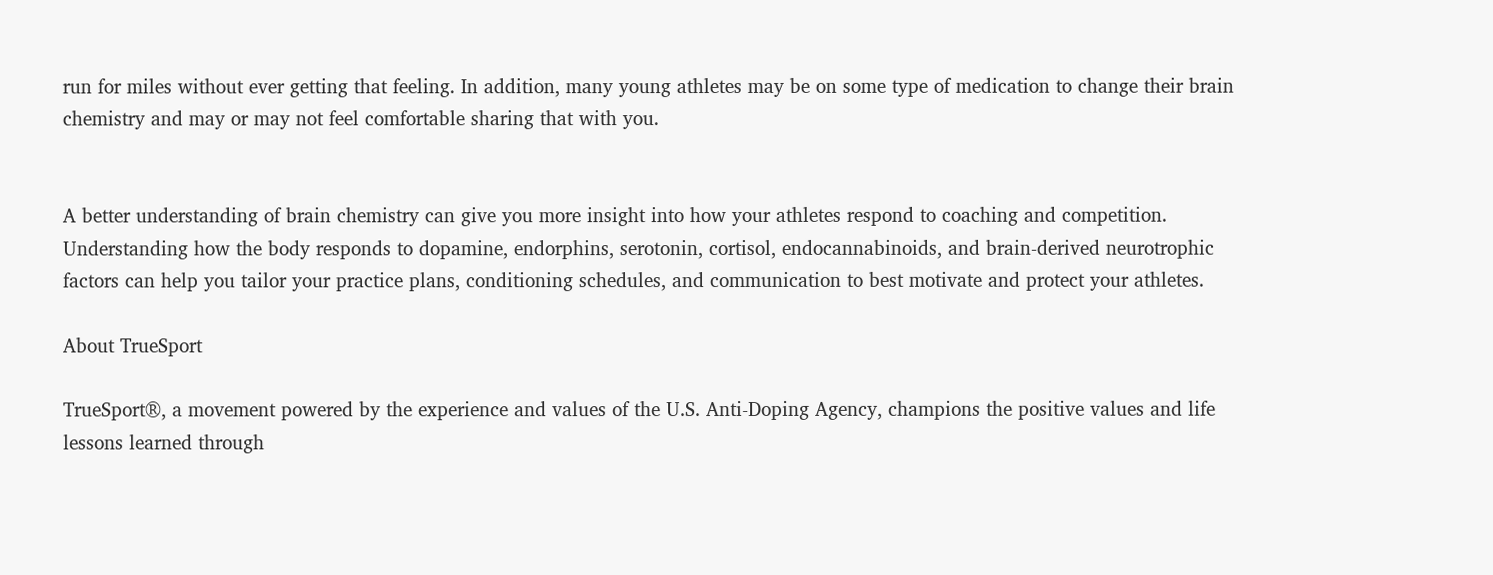run for miles without ever getting that feeling. In addition, many young athletes may be on some type of medication to change their brain chemistry and may or may not feel comfortable sharing that with you.


A better understanding of brain chemistry can give you more insight into how your athletes respond to coaching and competition. Understanding how the body responds to dopamine, endorphins, serotonin, cortisol, endocannabinoids, and brain-derived neurotrophic factors can help you tailor your practice plans, conditioning schedules, and communication to best motivate and protect your athletes.

About TrueSport

TrueSport®, a movement powered by the experience and values of the U.S. Anti-Doping Agency, champions the positive values and life lessons learned through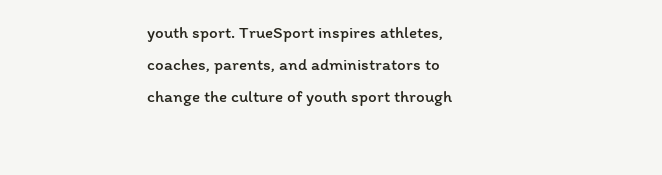youth sport. TrueSport inspires athletes, coaches, parents, and administrators to change the culture of youth sport through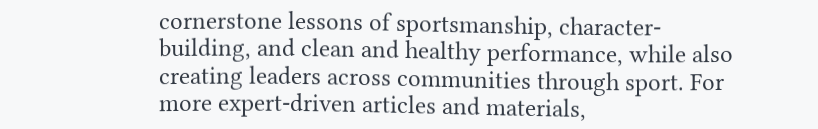cornerstone lessons of sportsmanship, character-building, and clean and healthy performance, while also creating leaders across communities through sport. For more expert-driven articles and materials,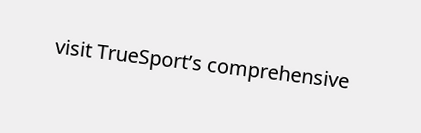visit TrueSport’s comprehensive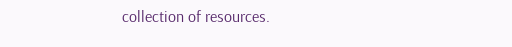collection of resources.